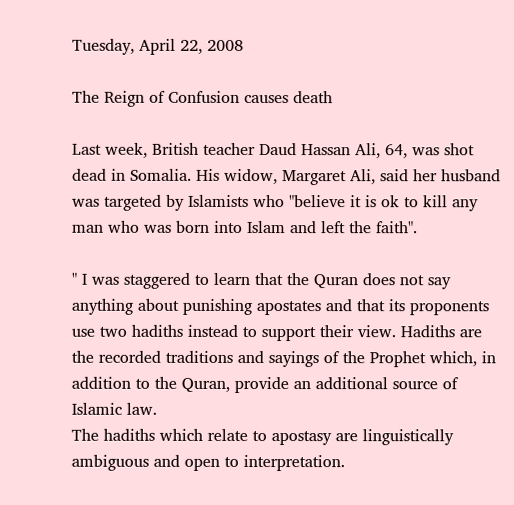Tuesday, April 22, 2008

The Reign of Confusion causes death

Last week, British teacher Daud Hassan Ali, 64, was shot dead in Somalia. His widow, Margaret Ali, said her husband was targeted by Islamists who "believe it is ok to kill any man who was born into Islam and left the faith".

" I was staggered to learn that the Quran does not say anything about punishing apostates and that its proponents use two hadiths instead to support their view. Hadiths are the recorded traditions and sayings of the Prophet which, in addition to the Quran, provide an additional source of Islamic law.
The hadiths which relate to apostasy are linguistically ambiguous and open to interpretation.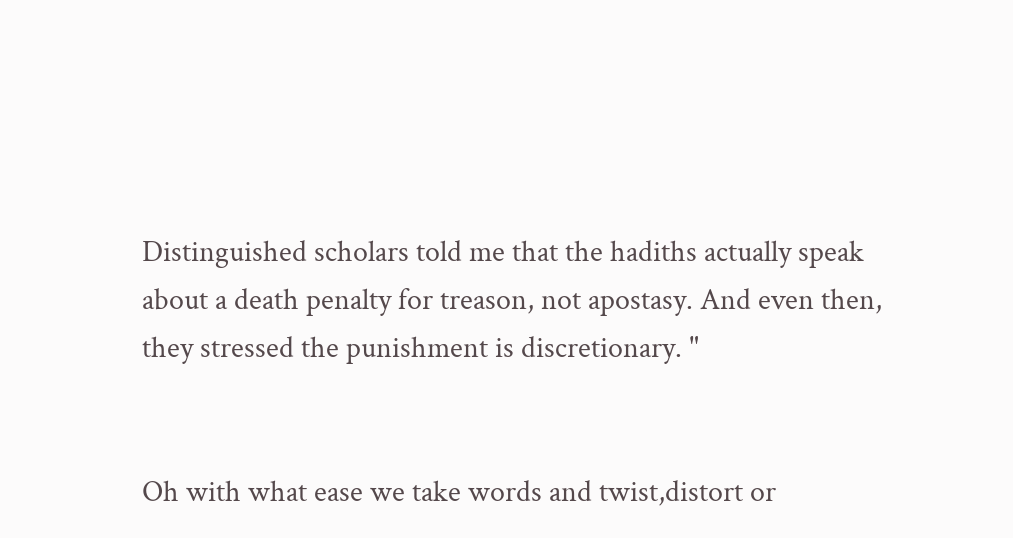Distinguished scholars told me that the hadiths actually speak about a death penalty for treason, not apostasy. And even then, they stressed the punishment is discretionary. "


Oh with what ease we take words and twist,distort or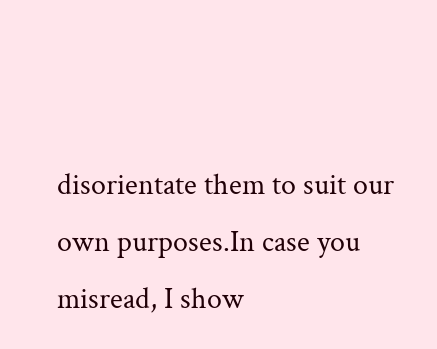disorientate them to suit our own purposes.In case you misread, I show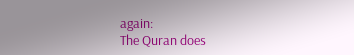again:
The Quran does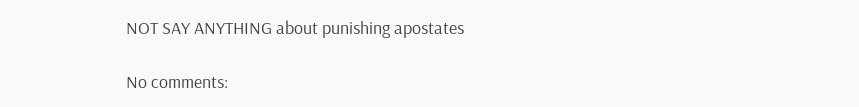NOT SAY ANYTHING about punishing apostates

No comments: